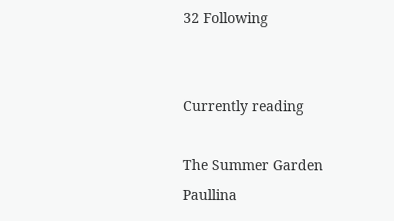32 Following


Currently reading

The Summer Garden
Paullina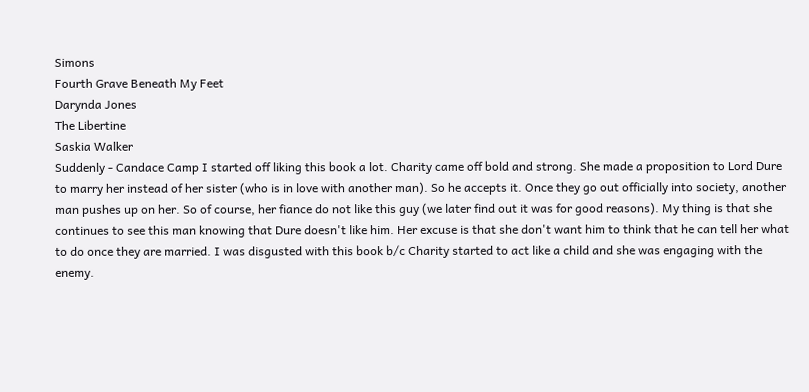Simons
Fourth Grave Beneath My Feet
Darynda Jones
The Libertine
Saskia Walker
Suddenly - Candace Camp I started off liking this book a lot. Charity came off bold and strong. She made a proposition to Lord Dure to marry her instead of her sister (who is in love with another man). So he accepts it. Once they go out officially into society, another man pushes up on her. So of course, her fiance do not like this guy (we later find out it was for good reasons). My thing is that she continues to see this man knowing that Dure doesn't like him. Her excuse is that she don't want him to think that he can tell her what to do once they are married. I was disgusted with this book b/c Charity started to act like a child and she was engaging with the enemy.